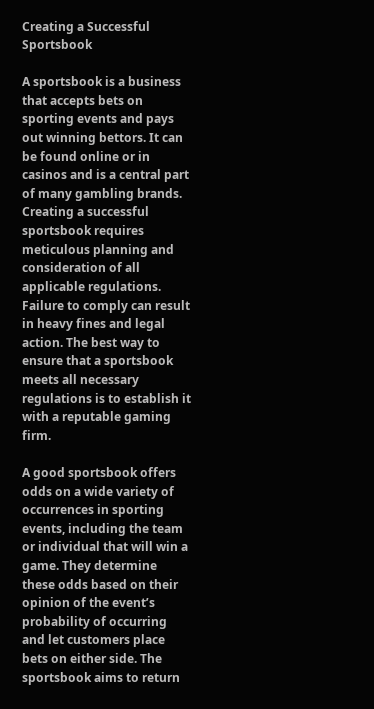Creating a Successful Sportsbook

A sportsbook is a business that accepts bets on sporting events and pays out winning bettors. It can be found online or in casinos and is a central part of many gambling brands. Creating a successful sportsbook requires meticulous planning and consideration of all applicable regulations. Failure to comply can result in heavy fines and legal action. The best way to ensure that a sportsbook meets all necessary regulations is to establish it with a reputable gaming firm.

A good sportsbook offers odds on a wide variety of occurrences in sporting events, including the team or individual that will win a game. They determine these odds based on their opinion of the event’s probability of occurring and let customers place bets on either side. The sportsbook aims to return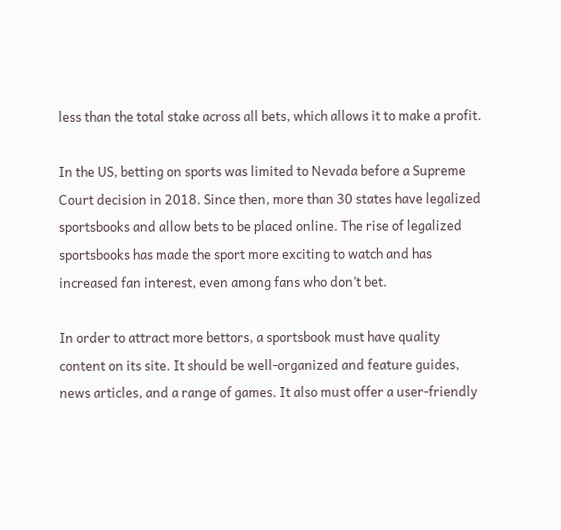less than the total stake across all bets, which allows it to make a profit.

In the US, betting on sports was limited to Nevada before a Supreme Court decision in 2018. Since then, more than 30 states have legalized sportsbooks and allow bets to be placed online. The rise of legalized sportsbooks has made the sport more exciting to watch and has increased fan interest, even among fans who don’t bet.

In order to attract more bettors, a sportsbook must have quality content on its site. It should be well-organized and feature guides, news articles, and a range of games. It also must offer a user-friendly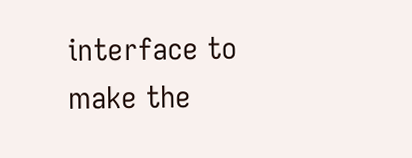interface to make the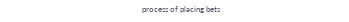process of placing bets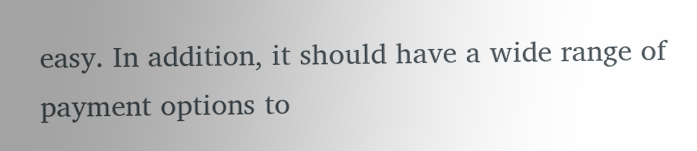easy. In addition, it should have a wide range of payment options to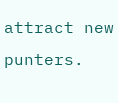attract new punters.